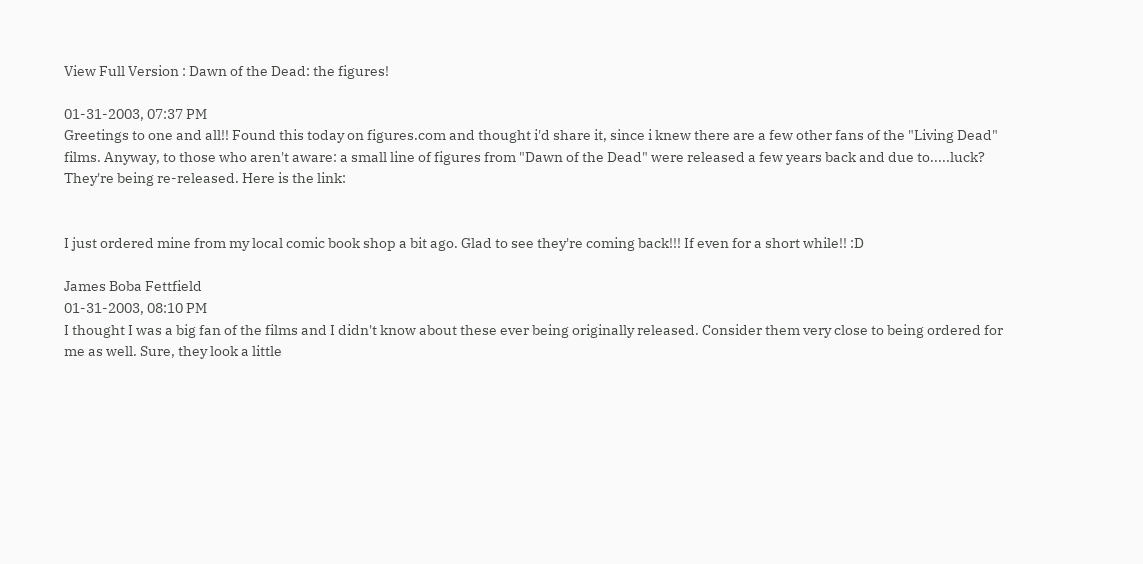View Full Version : Dawn of the Dead: the figures!

01-31-2003, 07:37 PM
Greetings to one and all!! Found this today on figures.com and thought i'd share it, since i knew there are a few other fans of the "Living Dead" films. Anyway, to those who aren't aware: a small line of figures from "Dawn of the Dead" were released a few years back and due to.....luck? They're being re-released. Here is the link:


I just ordered mine from my local comic book shop a bit ago. Glad to see they're coming back!!! If even for a short while!! :D

James Boba Fettfield
01-31-2003, 08:10 PM
I thought I was a big fan of the films and I didn't know about these ever being originally released. Consider them very close to being ordered for me as well. Sure, they look a little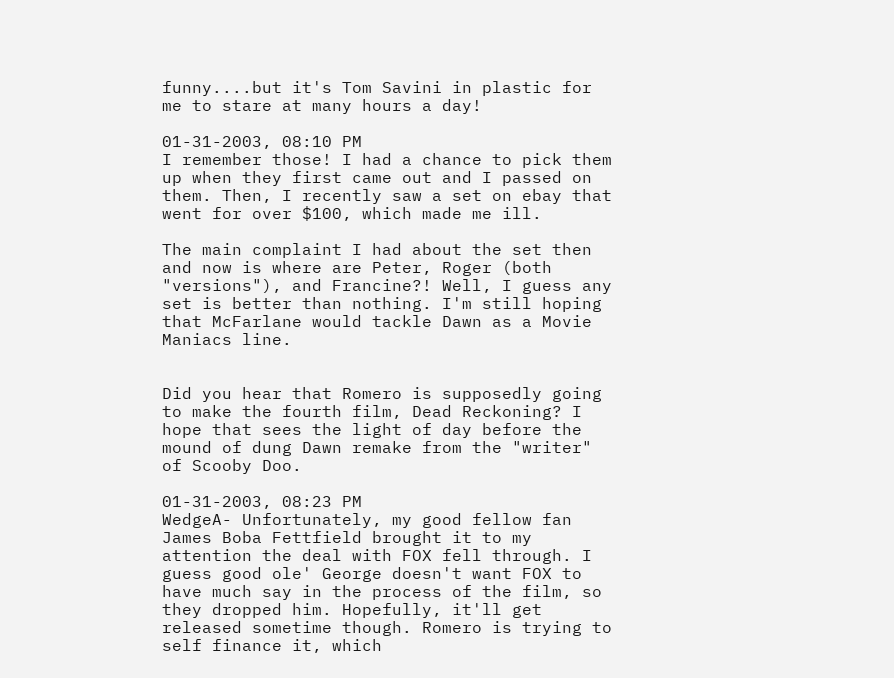funny....but it's Tom Savini in plastic for me to stare at many hours a day!

01-31-2003, 08:10 PM
I remember those! I had a chance to pick them up when they first came out and I passed on them. Then, I recently saw a set on ebay that went for over $100, which made me ill.

The main complaint I had about the set then and now is where are Peter, Roger (both "versions"), and Francine?! Well, I guess any set is better than nothing. I'm still hoping that McFarlane would tackle Dawn as a Movie Maniacs line.


Did you hear that Romero is supposedly going to make the fourth film, Dead Reckoning? I hope that sees the light of day before the mound of dung Dawn remake from the "writer" of Scooby Doo.

01-31-2003, 08:23 PM
WedgeA- Unfortunately, my good fellow fan James Boba Fettfield brought it to my attention the deal with FOX fell through. I guess good ole' George doesn't want FOX to have much say in the process of the film, so they dropped him. Hopefully, it'll get released sometime though. Romero is trying to self finance it, which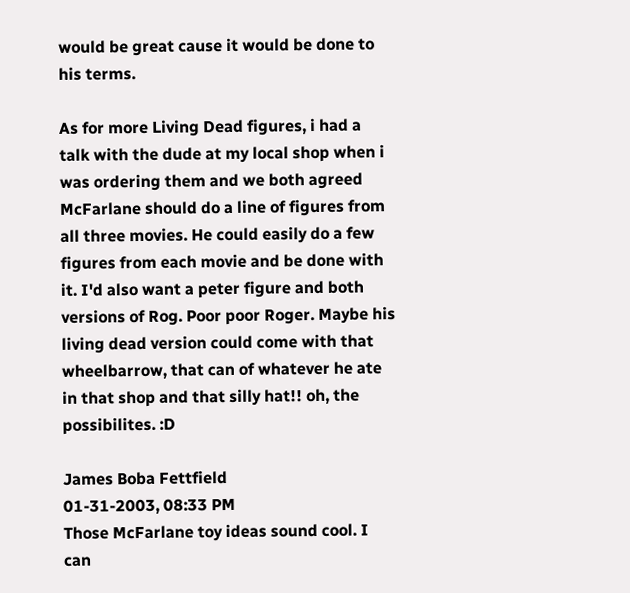would be great cause it would be done to his terms.

As for more Living Dead figures, i had a talk with the dude at my local shop when i was ordering them and we both agreed McFarlane should do a line of figures from all three movies. He could easily do a few figures from each movie and be done with it. I'd also want a peter figure and both versions of Rog. Poor poor Roger. Maybe his living dead version could come with that wheelbarrow, that can of whatever he ate in that shop and that silly hat!! oh, the possibilites. :D

James Boba Fettfield
01-31-2003, 08:33 PM
Those McFarlane toy ideas sound cool. I can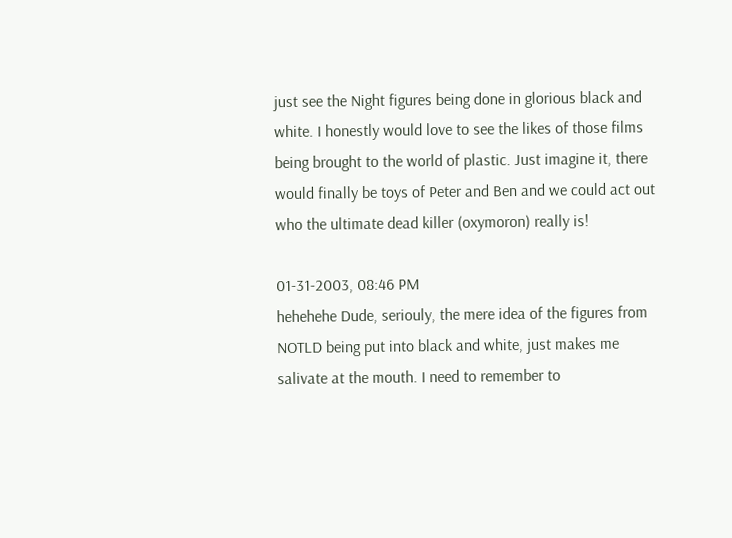just see the Night figures being done in glorious black and white. I honestly would love to see the likes of those films being brought to the world of plastic. Just imagine it, there would finally be toys of Peter and Ben and we could act out who the ultimate dead killer (oxymoron) really is!

01-31-2003, 08:46 PM
hehehehe Dude, seriouly, the mere idea of the figures from NOTLD being put into black and white, just makes me salivate at the mouth. I need to remember to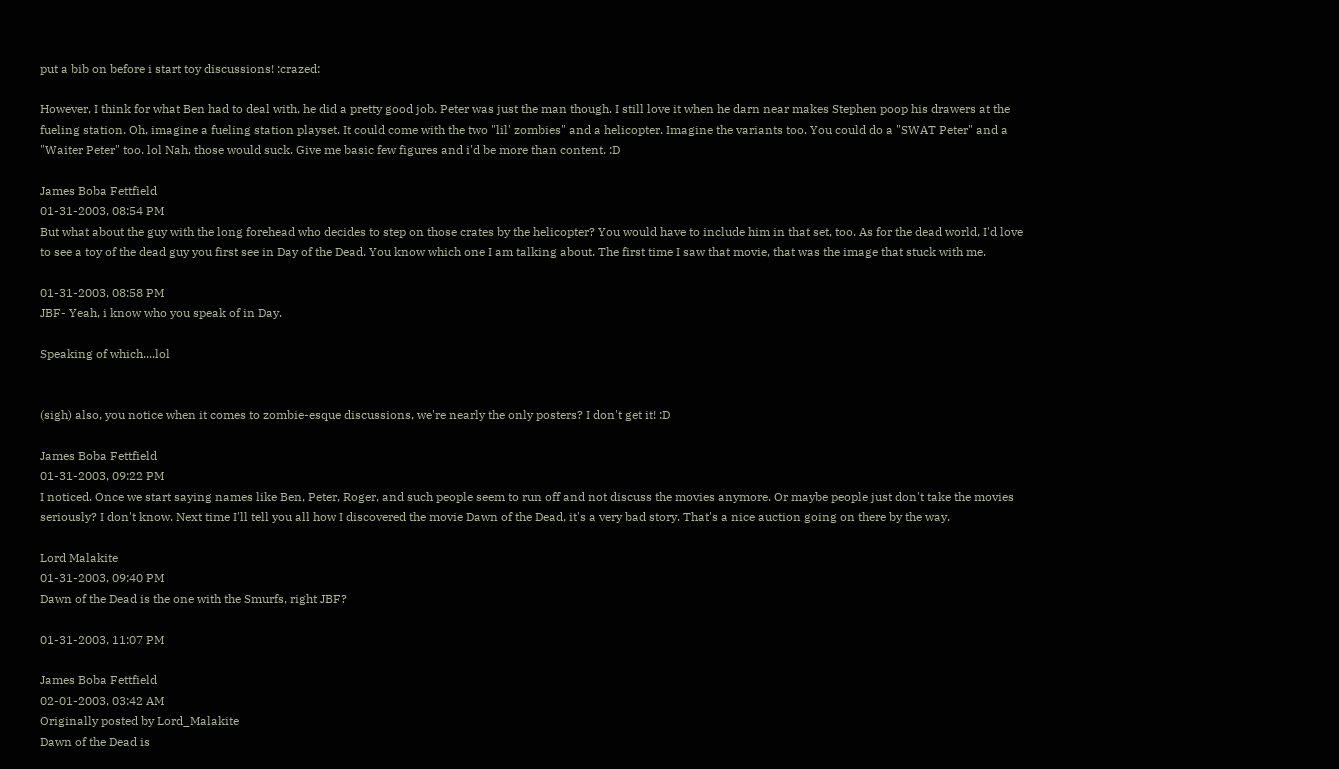put a bib on before i start toy discussions! :crazed:

However, I think for what Ben had to deal with, he did a pretty good job. Peter was just the man though. I still love it when he darn near makes Stephen poop his drawers at the fueling station. Oh, imagine a fueling station playset. It could come with the two "lil' zombies" and a helicopter. Imagine the variants too. You could do a "SWAT Peter" and a "Waiter Peter" too. lol Nah, those would suck. Give me basic few figures and i'd be more than content. :D

James Boba Fettfield
01-31-2003, 08:54 PM
But what about the guy with the long forehead who decides to step on those crates by the helicopter? You would have to include him in that set, too. As for the dead world, I'd love to see a toy of the dead guy you first see in Day of the Dead. You know which one I am talking about. The first time I saw that movie, that was the image that stuck with me.

01-31-2003, 08:58 PM
JBF- Yeah, i know who you speak of in Day.

Speaking of which....lol


(sigh) also, you notice when it comes to zombie-esque discussions, we're nearly the only posters? I don't get it! :D

James Boba Fettfield
01-31-2003, 09:22 PM
I noticed. Once we start saying names like Ben, Peter, Roger, and such people seem to run off and not discuss the movies anymore. Or maybe people just don't take the movies seriously? I don't know. Next time I'll tell you all how I discovered the movie Dawn of the Dead, it's a very bad story. That's a nice auction going on there by the way.

Lord Malakite
01-31-2003, 09:40 PM
Dawn of the Dead is the one with the Smurfs, right JBF?

01-31-2003, 11:07 PM

James Boba Fettfield
02-01-2003, 03:42 AM
Originally posted by Lord_Malakite
Dawn of the Dead is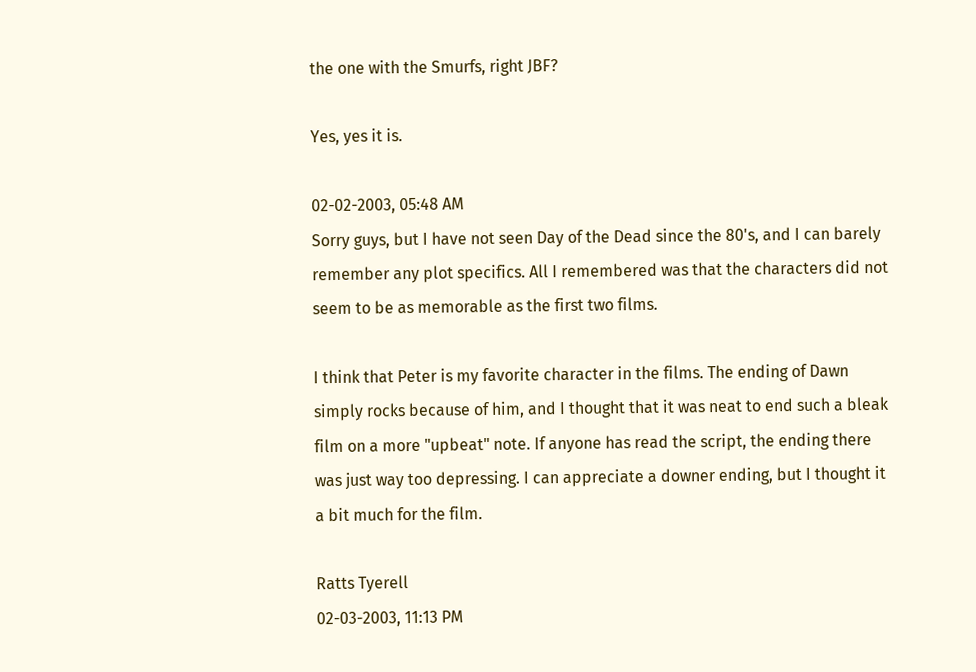the one with the Smurfs, right JBF?

Yes, yes it is.

02-02-2003, 05:48 AM
Sorry guys, but I have not seen Day of the Dead since the 80's, and I can barely remember any plot specifics. All I remembered was that the characters did not seem to be as memorable as the first two films.

I think that Peter is my favorite character in the films. The ending of Dawn simply rocks because of him, and I thought that it was neat to end such a bleak film on a more "upbeat" note. If anyone has read the script, the ending there was just way too depressing. I can appreciate a downer ending, but I thought it a bit much for the film.

Ratts Tyerell
02-03-2003, 11:13 PM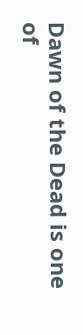Dawn of the Dead is one of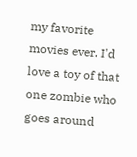my favorite movies ever. I'd love a toy of that one zombie who goes around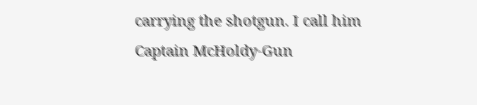carrying the shotgun. I call him Captain McHoldy-Gun